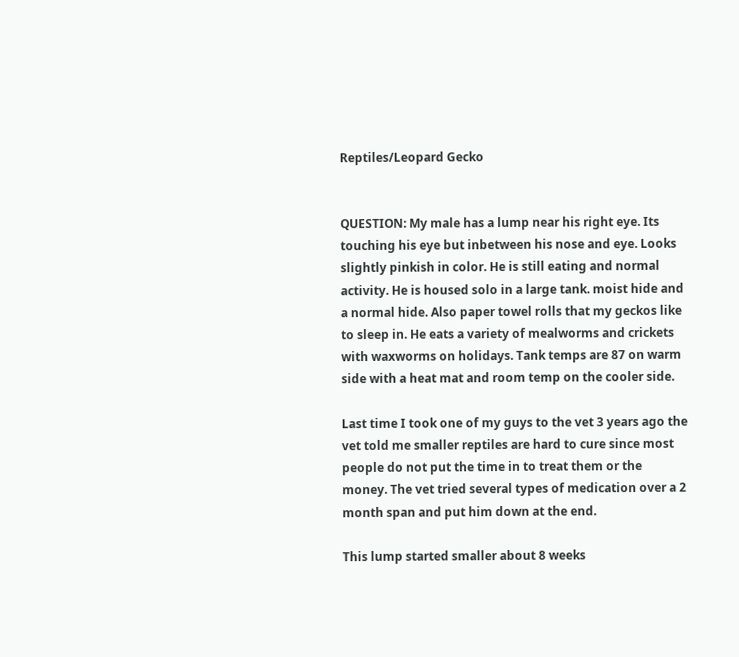Reptiles/Leopard Gecko


QUESTION: My male has a lump near his right eye. Its touching his eye but inbetween his nose and eye. Looks slightly pinkish in color. He is still eating and normal activity. He is housed solo in a large tank. moist hide and a normal hide. Also paper towel rolls that my geckos like to sleep in. He eats a variety of mealworms and crickets with waxworms on holidays. Tank temps are 87 on warm side with a heat mat and room temp on the cooler side.

Last time I took one of my guys to the vet 3 years ago the vet told me smaller reptiles are hard to cure since most people do not put the time in to treat them or the money. The vet tried several types of medication over a 2 month span and put him down at the end.

This lump started smaller about 8 weeks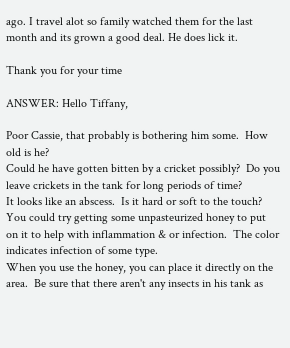ago. I travel alot so family watched them for the last month and its grown a good deal. He does lick it.

Thank you for your time

ANSWER: Hello Tiffany,

Poor Cassie, that probably is bothering him some.  How old is he?
Could he have gotten bitten by a cricket possibly?  Do you leave crickets in the tank for long periods of time?
It looks like an abscess.  Is it hard or soft to the touch?
You could try getting some unpasteurized honey to put on it to help with inflammation & or infection.  The color indicates infection of some type.
When you use the honey, you can place it directly on the area.  Be sure that there aren't any insects in his tank as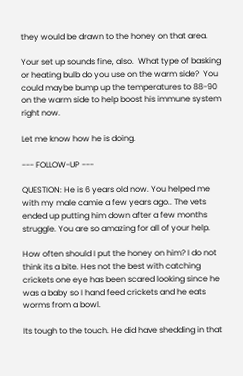they would be drawn to the honey on that area.

Your set up sounds fine, also.  What type of basking or heating bulb do you use on the warm side?  You could maybe bump up the temperatures to 88-90 on the warm side to help boost his immune system right now.

Let me know how he is doing.

--- FOLLOW-UP ---

QUESTION: He is 6 years old now. You helped me with my male camie a few years ago.. The vets ended up putting him down after a few months struggle. You are so amazing for all of your help.

How often should I put the honey on him? I do not think its a bite. Hes not the best with catching crickets one eye has been scared looking since he was a baby so I hand feed crickets and he eats worms from a bowl.

Its tough to the touch. He did have shedding in that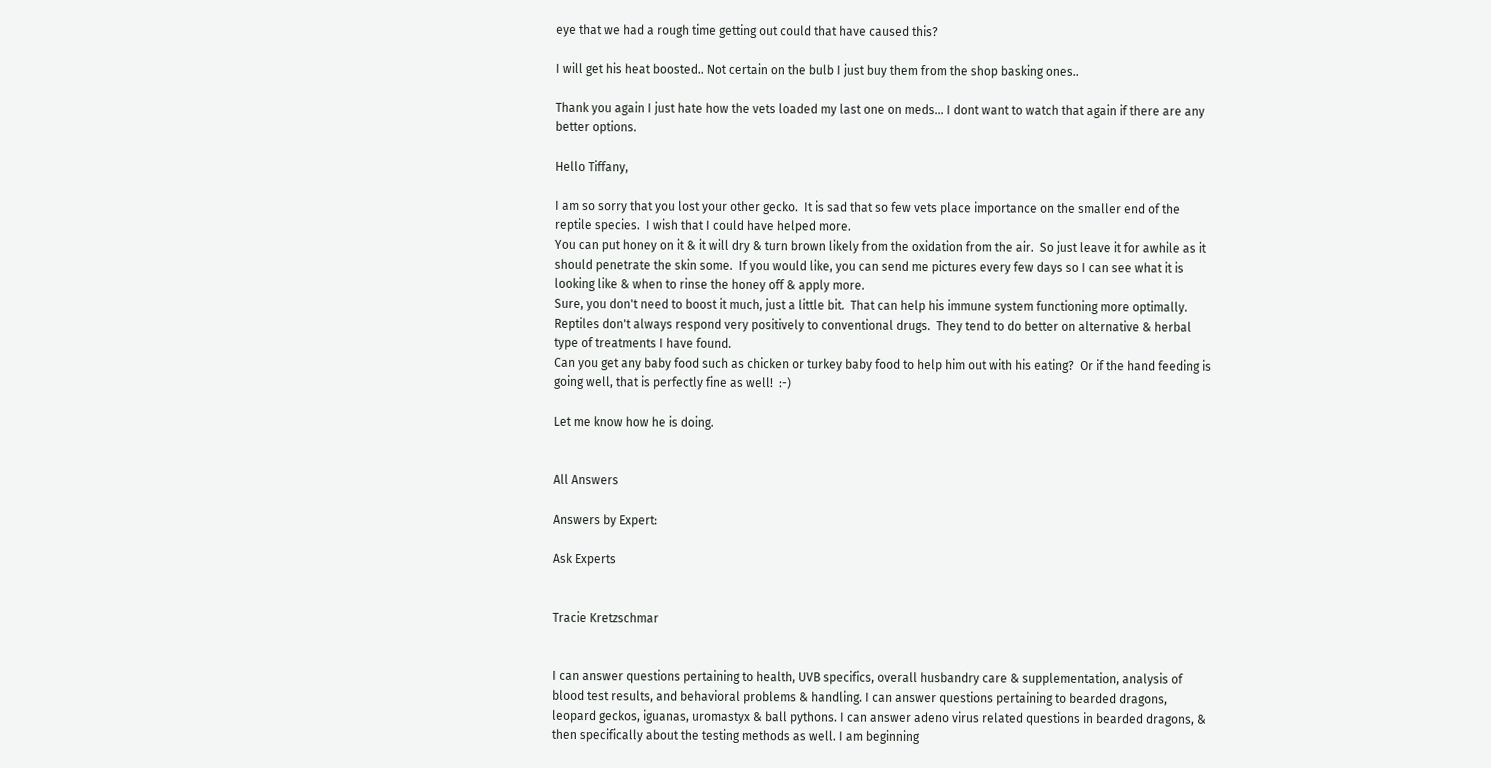eye that we had a rough time getting out could that have caused this?

I will get his heat boosted.. Not certain on the bulb I just buy them from the shop basking ones..

Thank you again I just hate how the vets loaded my last one on meds... I dont want to watch that again if there are any better options.

Hello Tiffany,

I am so sorry that you lost your other gecko.  It is sad that so few vets place importance on the smaller end of the reptile species.  I wish that I could have helped more.
You can put honey on it & it will dry & turn brown likely from the oxidation from the air.  So just leave it for awhile as it should penetrate the skin some.  If you would like, you can send me pictures every few days so I can see what it is looking like & when to rinse the honey off & apply more.
Sure, you don't need to boost it much, just a little bit.  That can help his immune system functioning more optimally.
Reptiles don't always respond very positively to conventional drugs.  They tend to do better on alternative & herbal type of treatments I have found.
Can you get any baby food such as chicken or turkey baby food to help him out with his eating?  Or if the hand feeding is going well, that is perfectly fine as well!  :-)

Let me know how he is doing.


All Answers

Answers by Expert:

Ask Experts


Tracie Kretzschmar


I can answer questions pertaining to health, UVB specifics, overall husbandry care & supplementation, analysis of blood test results, and behavioral problems & handling. I can answer questions pertaining to bearded dragons, leopard geckos, iguanas, uromastyx & ball pythons. I can answer adeno virus related questions in bearded dragons, & then specifically about the testing methods as well. I am beginning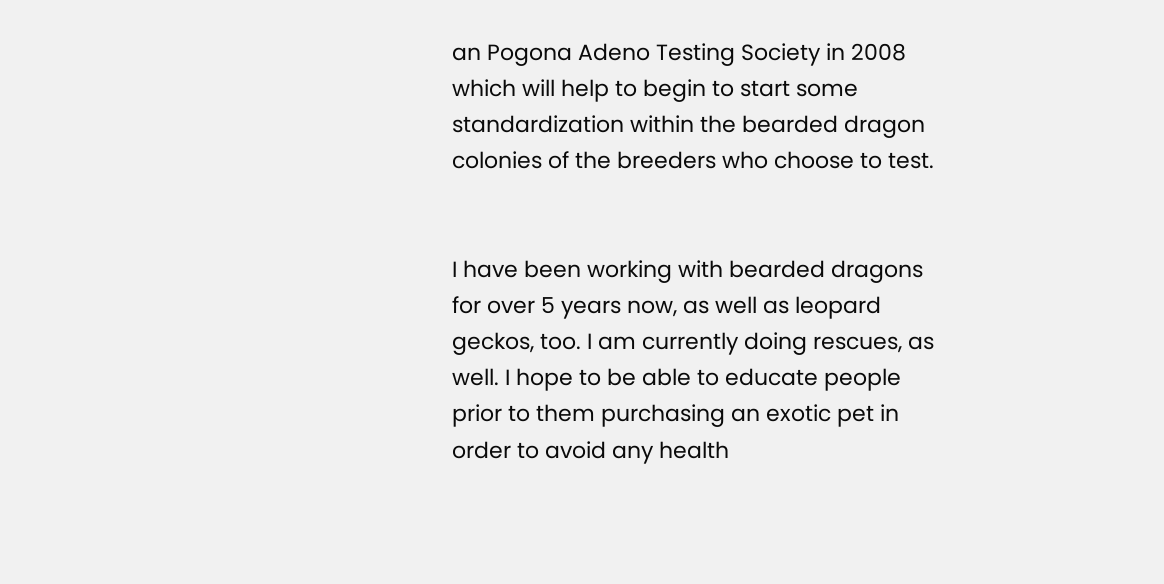an Pogona Adeno Testing Society in 2008 which will help to begin to start some standardization within the bearded dragon colonies of the breeders who choose to test.


I have been working with bearded dragons for over 5 years now, as well as leopard geckos, too. I am currently doing rescues, as well. I hope to be able to educate people prior to them purchasing an exotic pet in order to avoid any health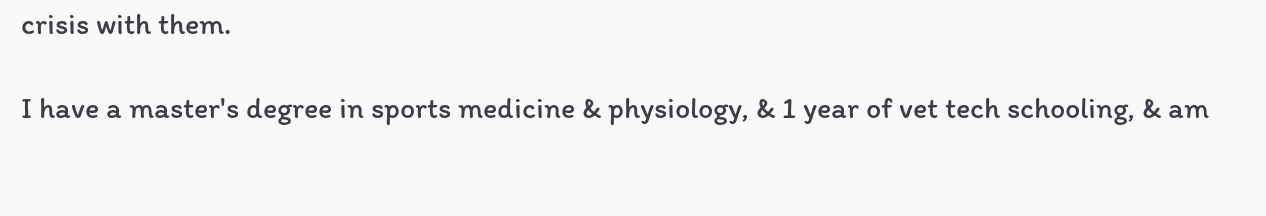crisis with them.

I have a master's degree in sports medicine & physiology, & 1 year of vet tech schooling, & am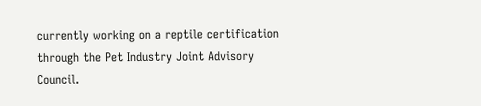currently working on a reptile certification through the Pet Industry Joint Advisory Council.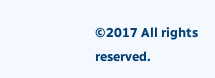©2017 All rights reserved.